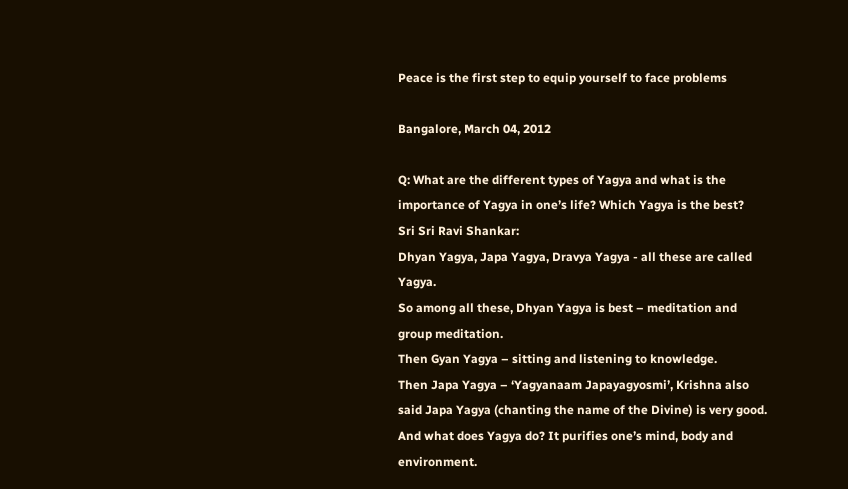Peace is the first step to equip yourself to face problems

Bangalore, March 04, 2012

Q: What are the different types of Yagya and what is the importance of Yagya in one’s life? Which Yagya is the best?
Sri Sri Ravi Shankar:
Dhyan Yagya, Japa Yagya, Dravya Yagya - all these are called Yagya.
So among all these, Dhyan Yagya is best – meditation and group meditation.
Then Gyan Yagya – sitting and listening to knowledge.
Then Japa Yagya – ‘Yagyanaam Japayagyosmi’, Krishna also said Japa Yagya (chanting the name of the Divine) is very good.
And what does Yagya do? It purifies one’s mind, body and environment.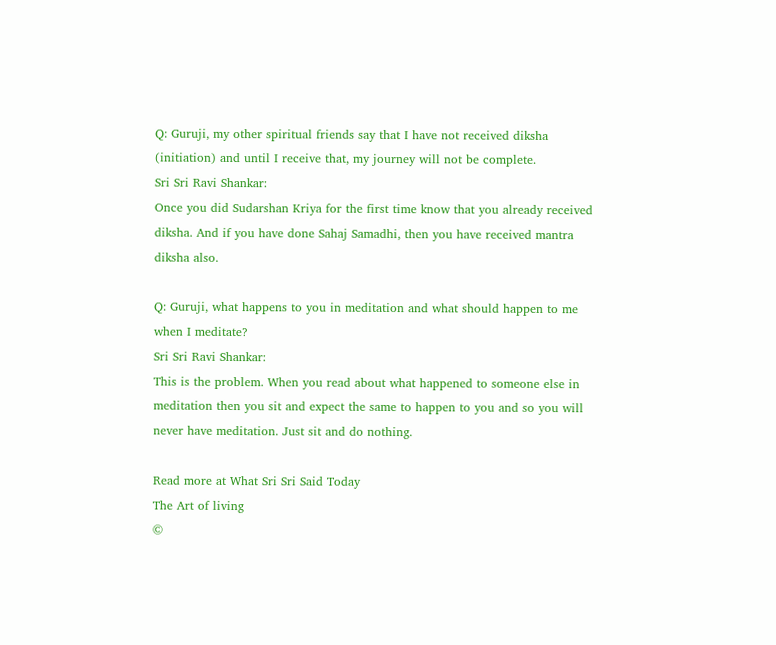Q: Guruji, my other spiritual friends say that I have not received diksha (initiation) and until I receive that, my journey will not be complete.
Sri Sri Ravi Shankar:
Once you did Sudarshan Kriya for the first time know that you already received diksha. And if you have done Sahaj Samadhi, then you have received mantra diksha also.

Q: Guruji, what happens to you in meditation and what should happen to me when I meditate?
Sri Sri Ravi Shankar:
This is the problem. When you read about what happened to someone else in meditation then you sit and expect the same to happen to you and so you will never have meditation. Just sit and do nothing.

Read more at What Sri Sri Said Today
The Art of living
©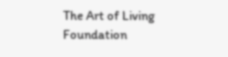The Art of Living Foundation